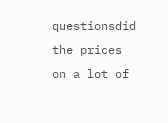questionsdid the prices on a lot of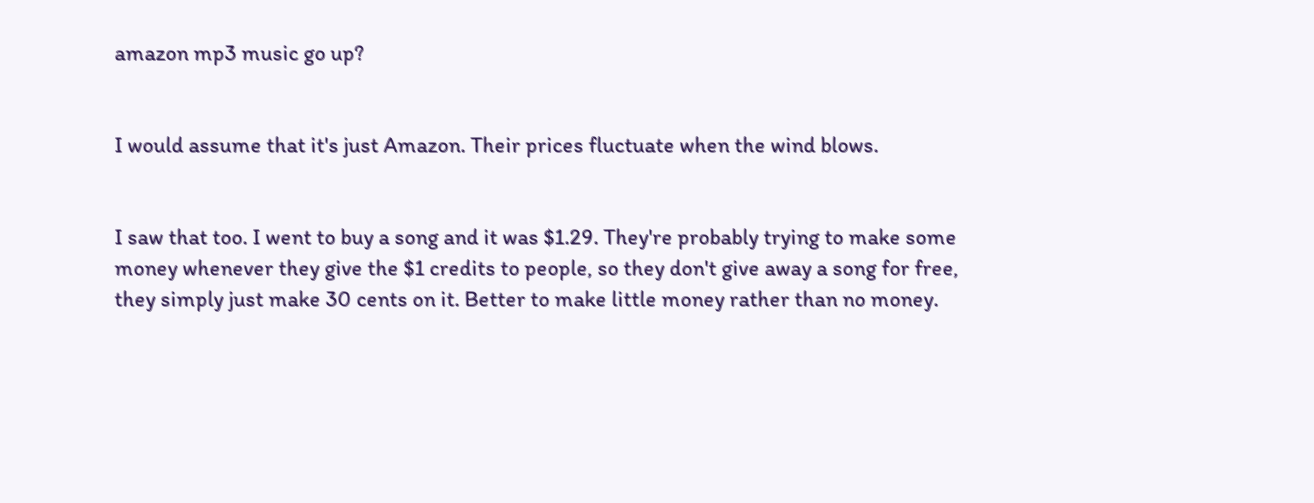amazon mp3 music go up?


I would assume that it's just Amazon. Their prices fluctuate when the wind blows.


I saw that too. I went to buy a song and it was $1.29. They're probably trying to make some money whenever they give the $1 credits to people, so they don't give away a song for free, they simply just make 30 cents on it. Better to make little money rather than no money.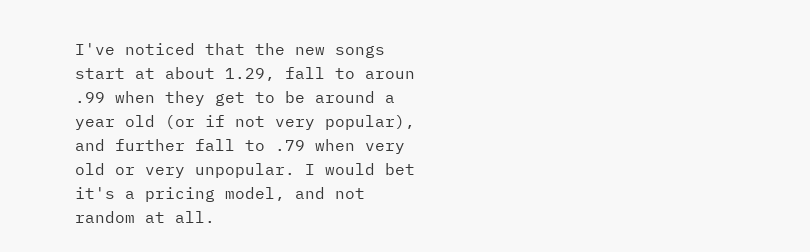I've noticed that the new songs start at about 1.29, fall to aroun .99 when they get to be around a year old (or if not very popular), and further fall to .79 when very old or very unpopular. I would bet it's a pricing model, and not random at all.